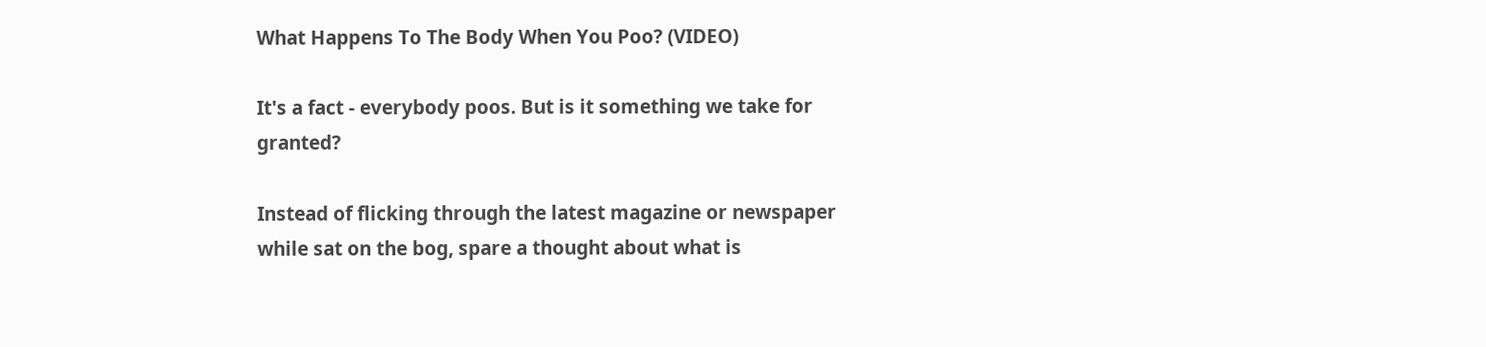What Happens To The Body When You Poo? (VIDEO)

It's a fact - everybody poos. But is it something we take for granted?

Instead of flicking through the latest magazine or newspaper while sat on the bog, spare a thought about what is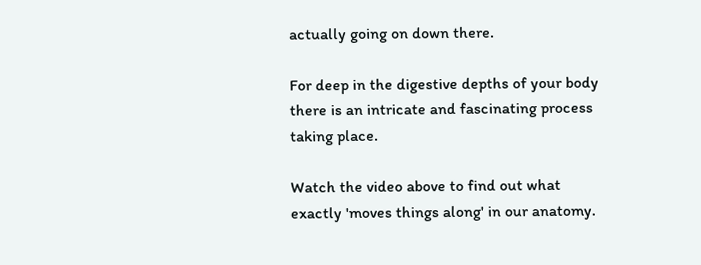actually going on down there.

For deep in the digestive depths of your body there is an intricate and fascinating process taking place.

Watch the video above to find out what exactly 'moves things along' in our anatomy.